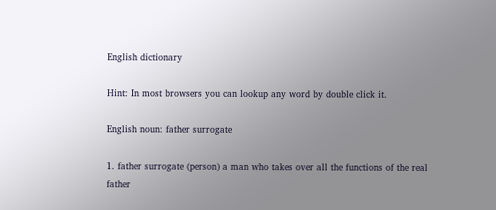English dictionary

Hint: In most browsers you can lookup any word by double click it.

English noun: father surrogate

1. father surrogate (person) a man who takes over all the functions of the real father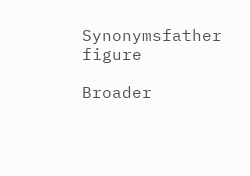Synonymsfather figure

Broader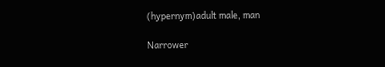(hypernym)adult male, man

Narrower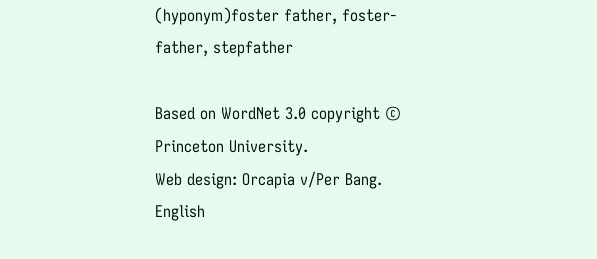(hyponym)foster father, foster-father, stepfather

Based on WordNet 3.0 copyright © Princeton University.
Web design: Orcapia v/Per Bang. English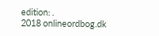edition: .
2018 onlineordbog.dk